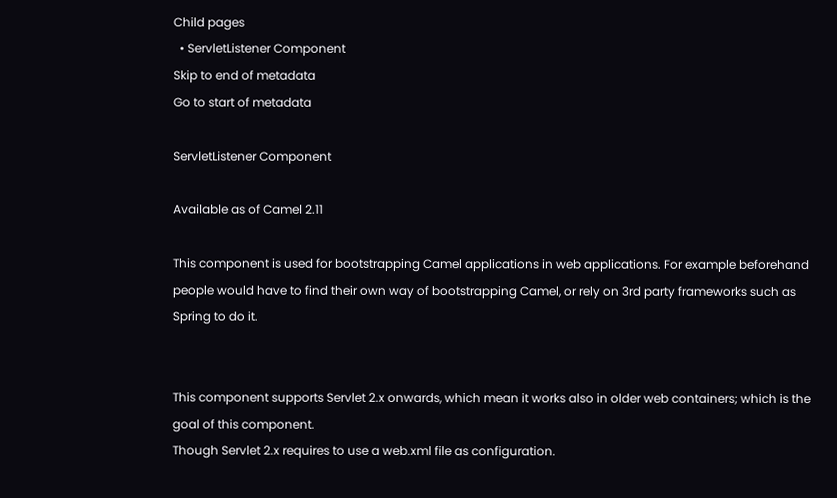Child pages
  • ServletListener Component
Skip to end of metadata
Go to start of metadata

ServletListener Component

Available as of Camel 2.11

This component is used for bootstrapping Camel applications in web applications. For example beforehand people would have to find their own way of bootstrapping Camel, or rely on 3rd party frameworks such as Spring to do it.


This component supports Servlet 2.x onwards, which mean it works also in older web containers; which is the goal of this component.
Though Servlet 2.x requires to use a web.xml file as configuration.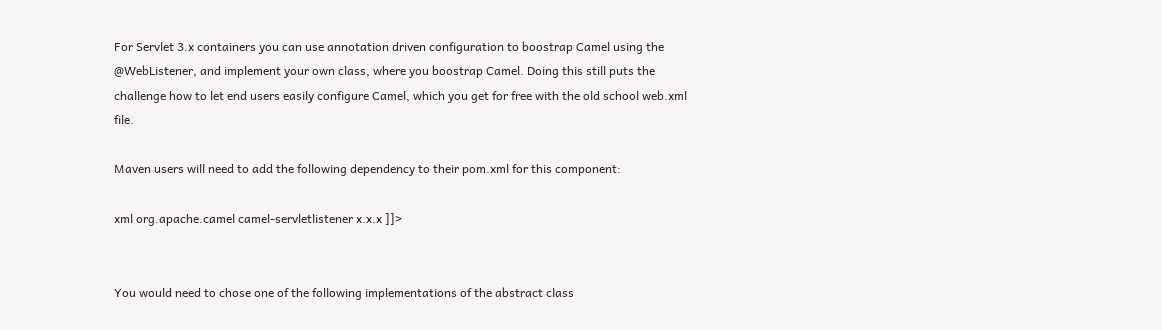For Servlet 3.x containers you can use annotation driven configuration to boostrap Camel using the @WebListener, and implement your own class, where you boostrap Camel. Doing this still puts the challenge how to let end users easily configure Camel, which you get for free with the old school web.xml file.

Maven users will need to add the following dependency to their pom.xml for this component:

xml org.apache.camel camel-servletlistener x.x.x ]]>


You would need to chose one of the following implementations of the abstract class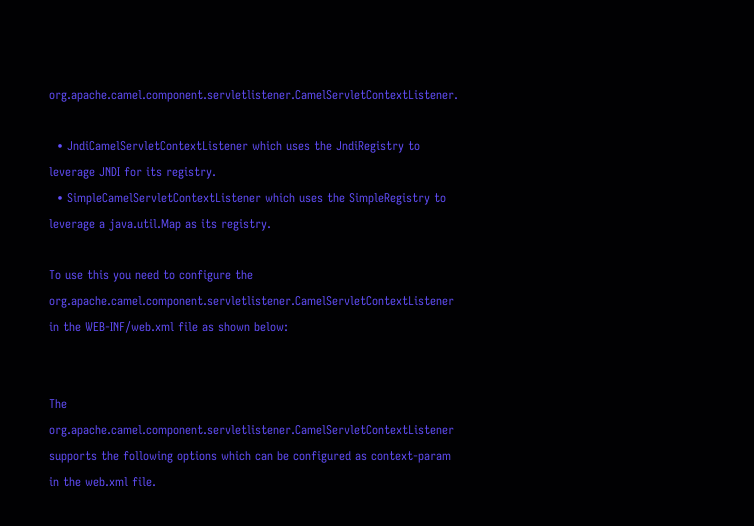org.apache.camel.component.servletlistener.CamelServletContextListener.

  • JndiCamelServletContextListener which uses the JndiRegistry to leverage JNDI for its registry.
  • SimpleCamelServletContextListener which uses the SimpleRegistry to leverage a java.util.Map as its registry.

To use this you need to configure the org.apache.camel.component.servletlistener.CamelServletContextListener in the WEB-INF/web.xml file as shown below:


The org.apache.camel.component.servletlistener.CamelServletContextListener supports the following options which can be configured as context-param in the web.xml file.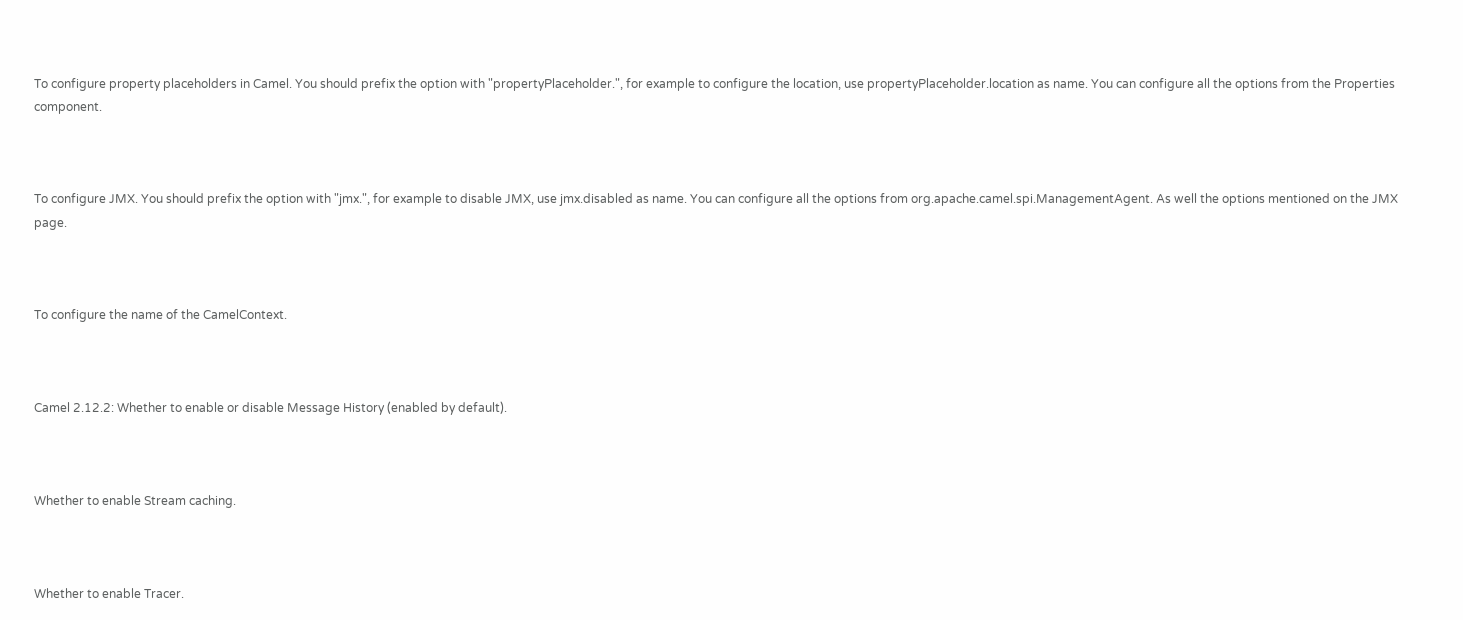To configure property placeholders in Camel. You should prefix the option with "propertyPlaceholder.", for example to configure the location, use propertyPlaceholder.location as name. You can configure all the options from the Properties component.



To configure JMX. You should prefix the option with "jmx.", for example to disable JMX, use jmx.disabled as name. You can configure all the options from org.apache.camel.spi.ManagementAgent. As well the options mentioned on the JMX page.



To configure the name of the CamelContext.



Camel 2.12.2: Whether to enable or disable Message History (enabled by default).



Whether to enable Stream caching.



Whether to enable Tracer.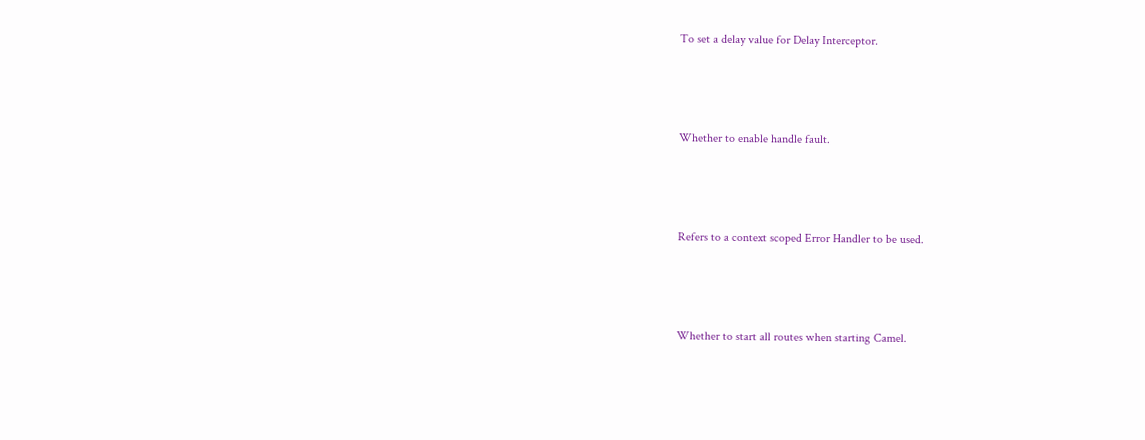To set a delay value for Delay Interceptor.



Whether to enable handle fault.



Refers to a context scoped Error Handler to be used.



Whether to start all routes when starting Camel.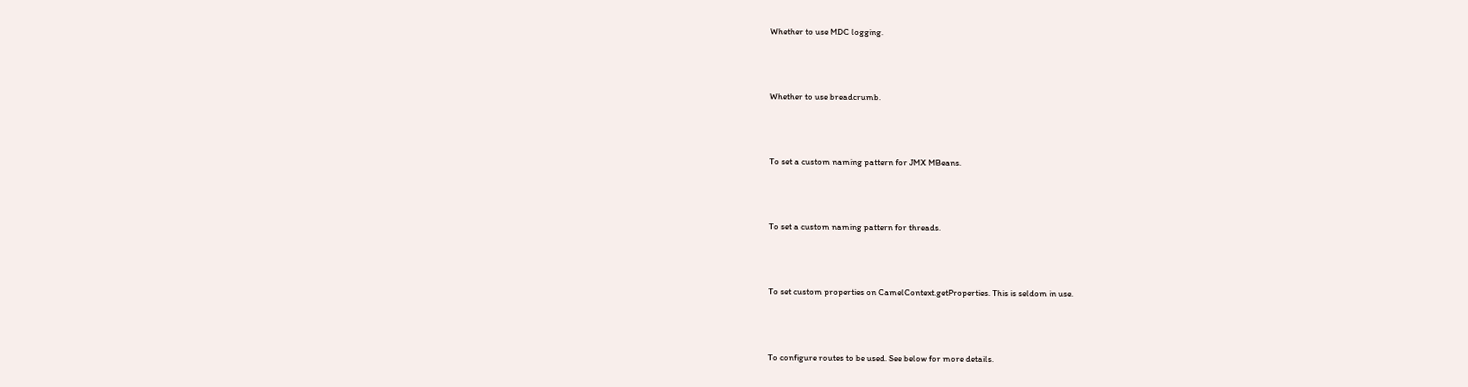Whether to use MDC logging.



Whether to use breadcrumb.



To set a custom naming pattern for JMX MBeans.



To set a custom naming pattern for threads.



To set custom properties on CamelContext.getProperties. This is seldom in use.



To configure routes to be used. See below for more details.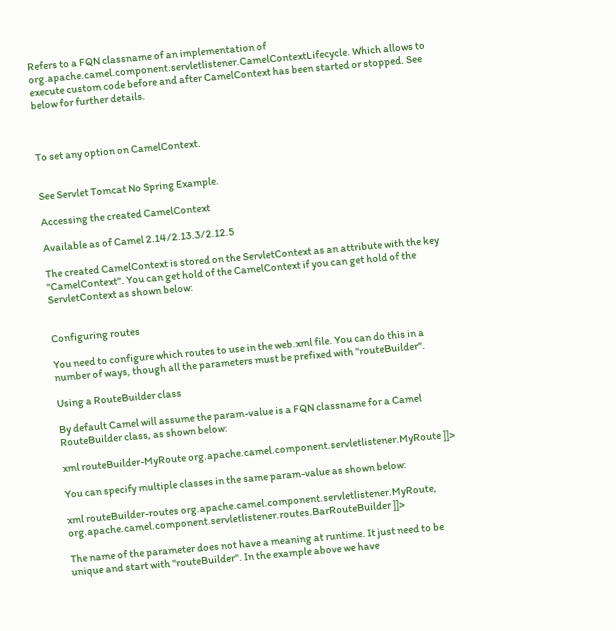Refers to a FQN classname of an implementation of org.apache.camel.component.servletlistener.CamelContextLifecycle. Which allows to execute custom code before and after CamelContext has been started or stopped. See below for further details.



To set any option on CamelContext.


See Servlet Tomcat No Spring Example.

Accessing the created CamelContext

Available as of Camel 2.14/2.13.3/2.12.5

The created CamelContext is stored on the ServletContext as an attribute with the key "CamelContext". You can get hold of the CamelContext if you can get hold of the ServletContext as shown below:


Configuring routes

You need to configure which routes to use in the web.xml file. You can do this in a number of ways, though all the parameters must be prefixed with "routeBuilder".

Using a RouteBuilder class

By default Camel will assume the param-value is a FQN classname for a Camel RouteBuilder class, as shown below:

xml routeBuilder-MyRoute org.apache.camel.component.servletlistener.MyRoute ]]>

You can specify multiple classes in the same param-value as shown below:

xml routeBuilder-routes org.apache.camel.component.servletlistener.MyRoute, org.apache.camel.component.servletlistener.routes.BarRouteBuilder ]]>

The name of the parameter does not have a meaning at runtime. It just need to be unique and start with "routeBuilder". In the example above we have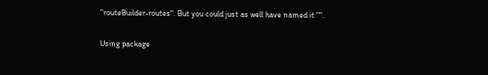"routeBuilder-routes". But you could just as well have named it "".

Using package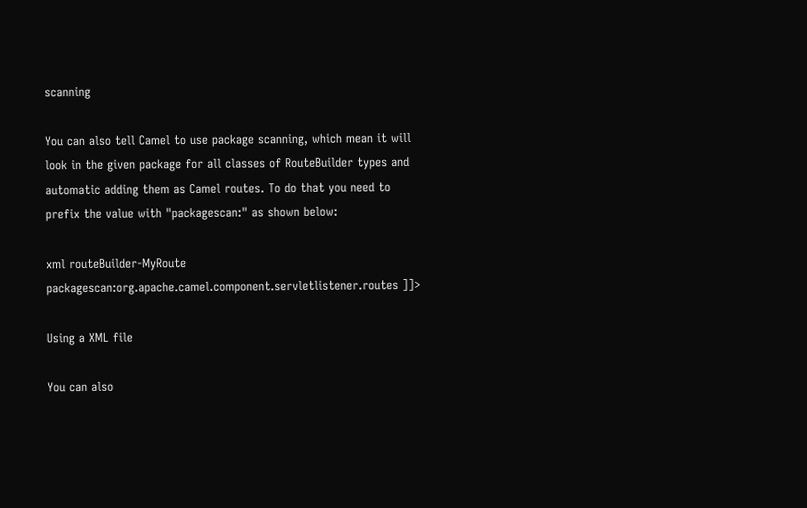scanning

You can also tell Camel to use package scanning, which mean it will look in the given package for all classes of RouteBuilder types and automatic adding them as Camel routes. To do that you need to prefix the value with "packagescan:" as shown below:

xml routeBuilder-MyRoute packagescan:org.apache.camel.component.servletlistener.routes ]]>

Using a XML file

You can also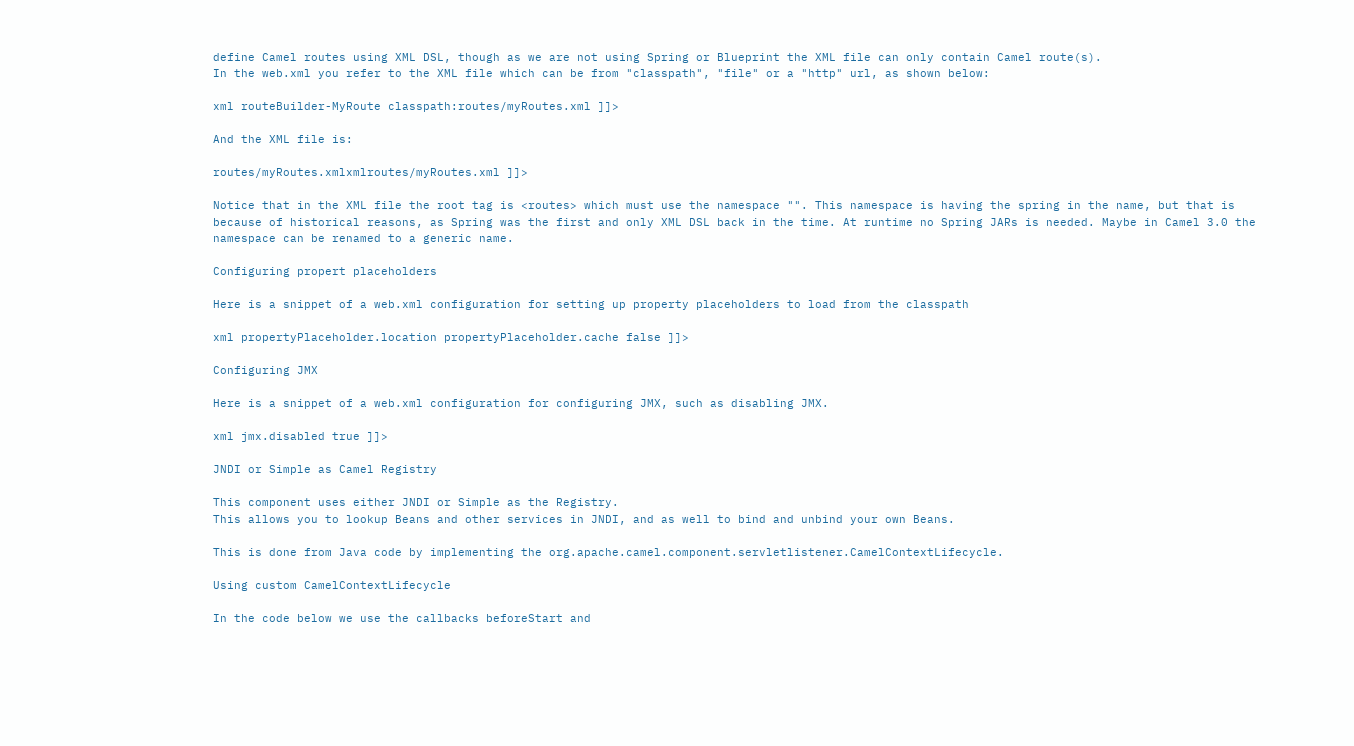define Camel routes using XML DSL, though as we are not using Spring or Blueprint the XML file can only contain Camel route(s).
In the web.xml you refer to the XML file which can be from "classpath", "file" or a "http" url, as shown below:

xml routeBuilder-MyRoute classpath:routes/myRoutes.xml ]]>

And the XML file is:

routes/myRoutes.xmlxmlroutes/myRoutes.xml ]]>

Notice that in the XML file the root tag is <routes> which must use the namespace "". This namespace is having the spring in the name, but that is because of historical reasons, as Spring was the first and only XML DSL back in the time. At runtime no Spring JARs is needed. Maybe in Camel 3.0 the namespace can be renamed to a generic name.

Configuring propert placeholders

Here is a snippet of a web.xml configuration for setting up property placeholders to load from the classpath

xml propertyPlaceholder.location propertyPlaceholder.cache false ]]>

Configuring JMX

Here is a snippet of a web.xml configuration for configuring JMX, such as disabling JMX.

xml jmx.disabled true ]]>

JNDI or Simple as Camel Registry

This component uses either JNDI or Simple as the Registry.
This allows you to lookup Beans and other services in JNDI, and as well to bind and unbind your own Beans.

This is done from Java code by implementing the org.apache.camel.component.servletlistener.CamelContextLifecycle.

Using custom CamelContextLifecycle

In the code below we use the callbacks beforeStart and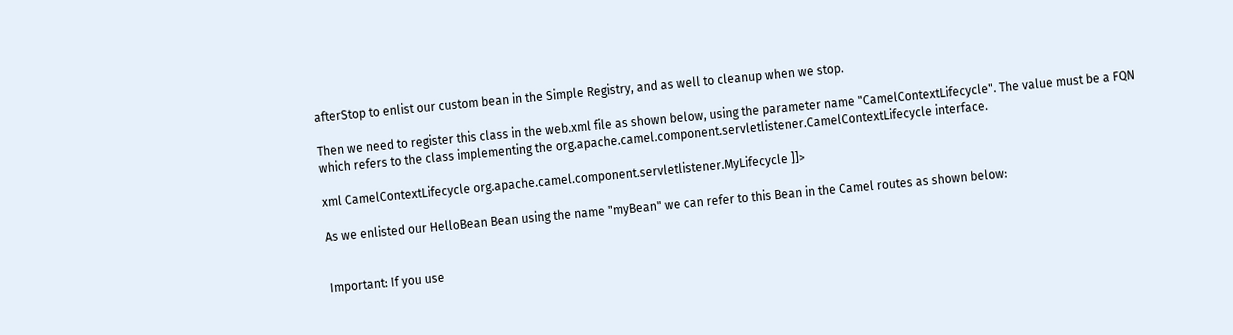afterStop to enlist our custom bean in the Simple Registry, and as well to cleanup when we stop.

Then we need to register this class in the web.xml file as shown below, using the parameter name "CamelContextLifecycle". The value must be a FQN which refers to the class implementing the org.apache.camel.component.servletlistener.CamelContextLifecycle interface.

xml CamelContextLifecycle org.apache.camel.component.servletlistener.MyLifecycle ]]>

As we enlisted our HelloBean Bean using the name "myBean" we can refer to this Bean in the Camel routes as shown below:


Important: If you use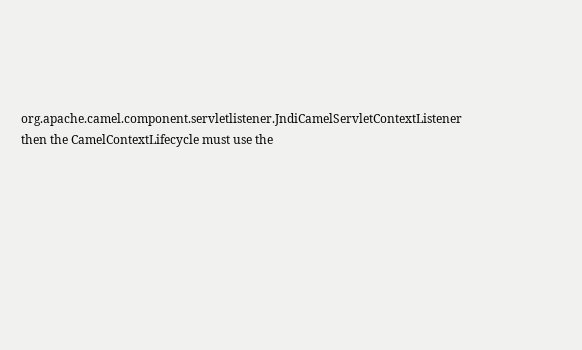org.apache.camel.component.servletlistener.JndiCamelServletContextListener then the CamelContextLifecycle must use the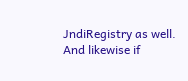JndiRegistry as well. And likewise if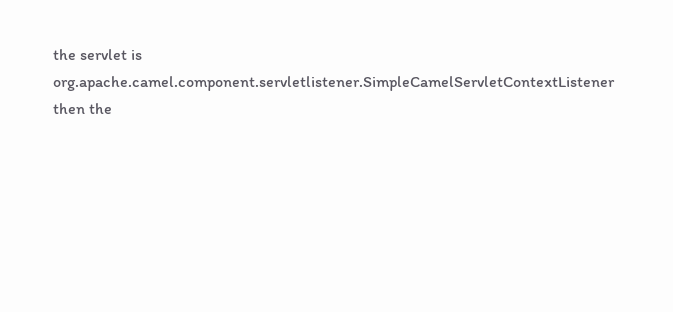the servlet is org.apache.camel.component.servletlistener.SimpleCamelServletContextListener then the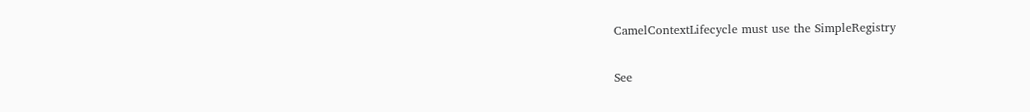CamelContextLifecycle must use the SimpleRegistry

See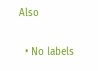Also

  • No labels